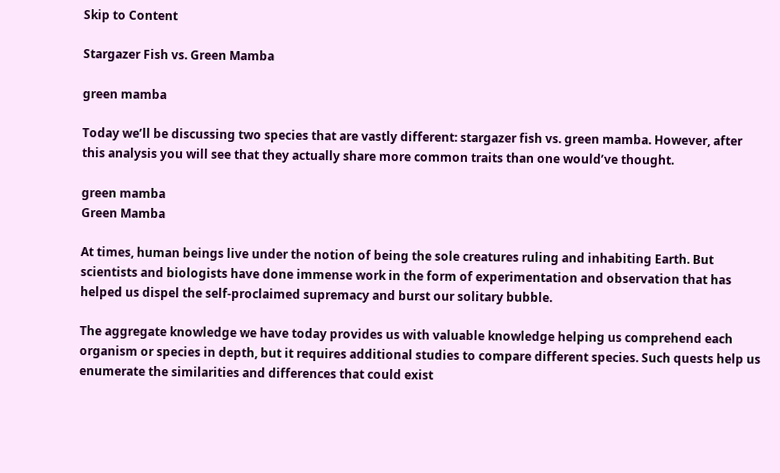Skip to Content

Stargazer Fish vs. Green Mamba

green mamba

Today we’ll be discussing two species that are vastly different: stargazer fish vs. green mamba. However, after this analysis you will see that they actually share more common traits than one would’ve thought.

green mamba
Green Mamba

At times, human beings live under the notion of being the sole creatures ruling and inhabiting Earth. But scientists and biologists have done immense work in the form of experimentation and observation that has helped us dispel the self-proclaimed supremacy and burst our solitary bubble.

The aggregate knowledge we have today provides us with valuable knowledge helping us comprehend each organism or species in depth, but it requires additional studies to compare different species. Such quests help us enumerate the similarities and differences that could exist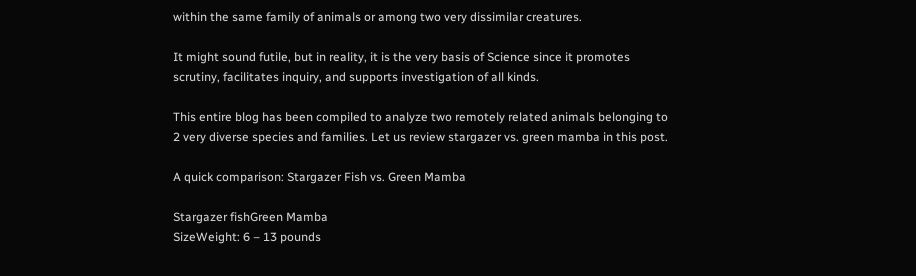within the same family of animals or among two very dissimilar creatures.

It might sound futile, but in reality, it is the very basis of Science since it promotes scrutiny, facilitates inquiry, and supports investigation of all kinds.

This entire blog has been compiled to analyze two remotely related animals belonging to 2 very diverse species and families. Let us review stargazer vs. green mamba in this post.

A quick comparison: Stargazer Fish vs. Green Mamba

Stargazer fishGreen Mamba
SizeWeight: 6 – 13 pounds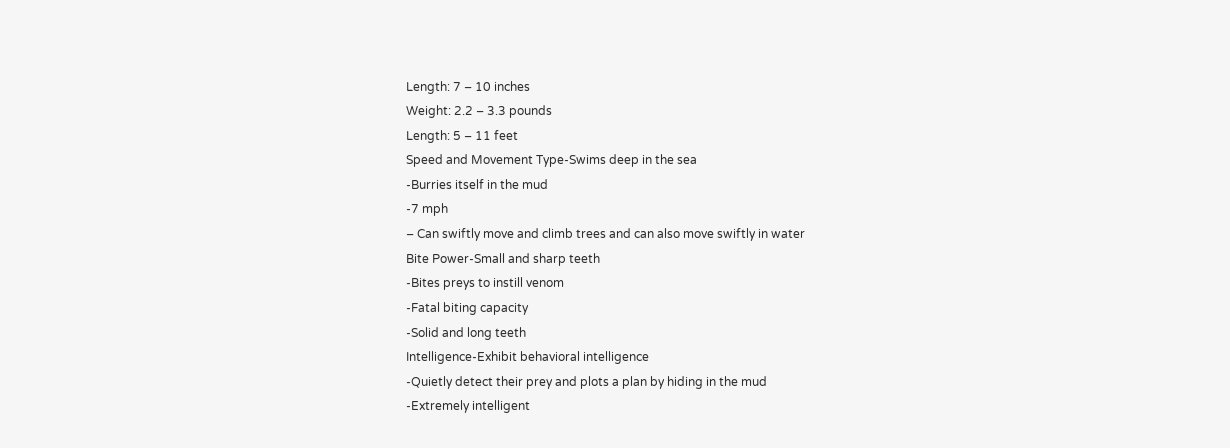Length: 7 – 10 inches
Weight: 2.2 – 3.3 pounds
Length: 5 – 11 feet
Speed and Movement Type-Swims deep in the sea
-Burries itself in the mud
-7 mph
– Can swiftly move and climb trees and can also move swiftly in water
Bite Power-Small and sharp teeth
-Bites preys to instill venom
-Fatal biting capacity
-Solid and long teeth
Intelligence-Exhibit behavioral intelligence
-Quietly detect their prey and plots a plan by hiding in the mud
-Extremely intelligent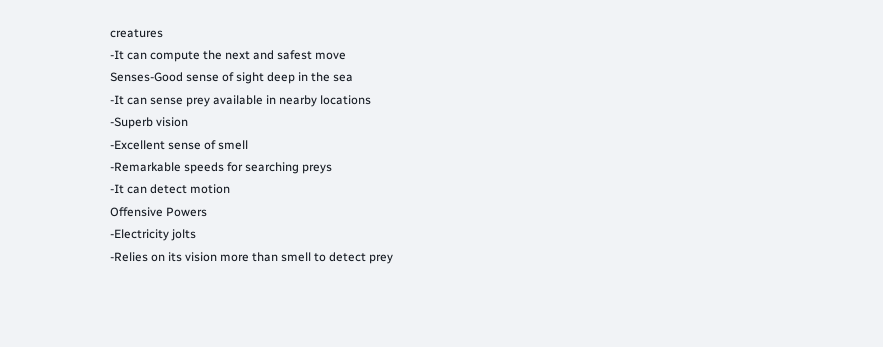creatures
-It can compute the next and safest move
Senses-Good sense of sight deep in the sea
-It can sense prey available in nearby locations
-Superb vision
-Excellent sense of smell
-Remarkable speeds for searching preys
-It can detect motion
Offensive Powers
-Electricity jolts
-Relies on its vision more than smell to detect prey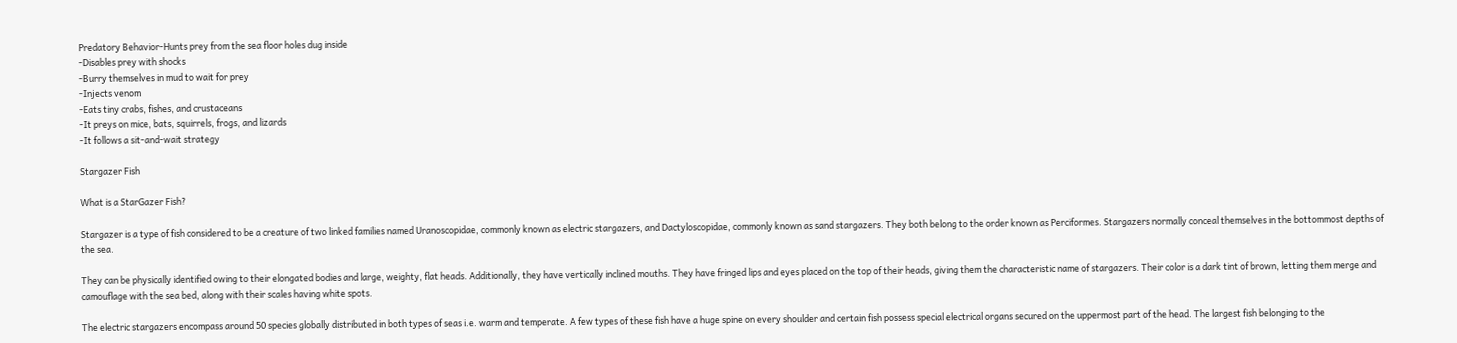Predatory Behavior-Hunts prey from the sea floor holes dug inside
-Disables prey with shocks
-Burry themselves in mud to wait for prey
-Injects venom
-Eats tiny crabs, fishes, and crustaceans
-It preys on mice, bats, squirrels, frogs, and lizards
-It follows a sit-and-wait strategy

Stargazer Fish

What is a StarGazer Fish?

Stargazer is a type of fish considered to be a creature of two linked families named Uranoscopidae, commonly known as electric stargazers, and Dactyloscopidae, commonly known as sand stargazers. They both belong to the order known as Perciformes. Stargazers normally conceal themselves in the bottommost depths of the sea.

They can be physically identified owing to their elongated bodies and large, weighty, flat heads. Additionally, they have vertically inclined mouths. They have fringed lips and eyes placed on the top of their heads, giving them the characteristic name of stargazers. Their color is a dark tint of brown, letting them merge and camouflage with the sea bed, along with their scales having white spots.

The electric stargazers encompass around 50 species globally distributed in both types of seas i.e. warm and temperate. A few types of these fish have a huge spine on every shoulder and certain fish possess special electrical organs secured on the uppermost part of the head. The largest fish belonging to the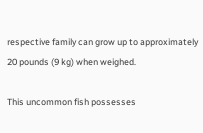respective family can grow up to approximately 20 pounds (9 kg) when weighed.

This uncommon fish possesses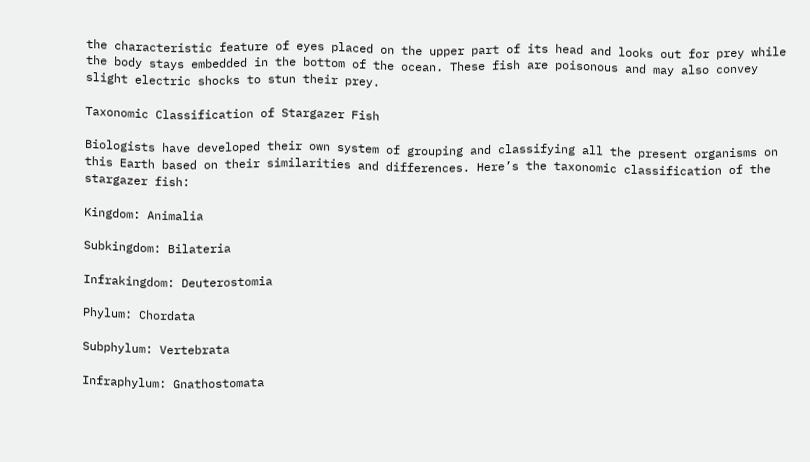the characteristic feature of eyes placed on the upper part of its head and looks out for prey while the body stays embedded in the bottom of the ocean. These fish are poisonous and may also convey slight electric shocks to stun their prey.

Taxonomic Classification of Stargazer Fish

Biologists have developed their own system of grouping and classifying all the present organisms on this Earth based on their similarities and differences. Here’s the taxonomic classification of the stargazer fish:

Kingdom: Animalia

Subkingdom: Bilateria

Infrakingdom: Deuterostomia

Phylum: Chordata

Subphylum: Vertebrata

Infraphylum: Gnathostomata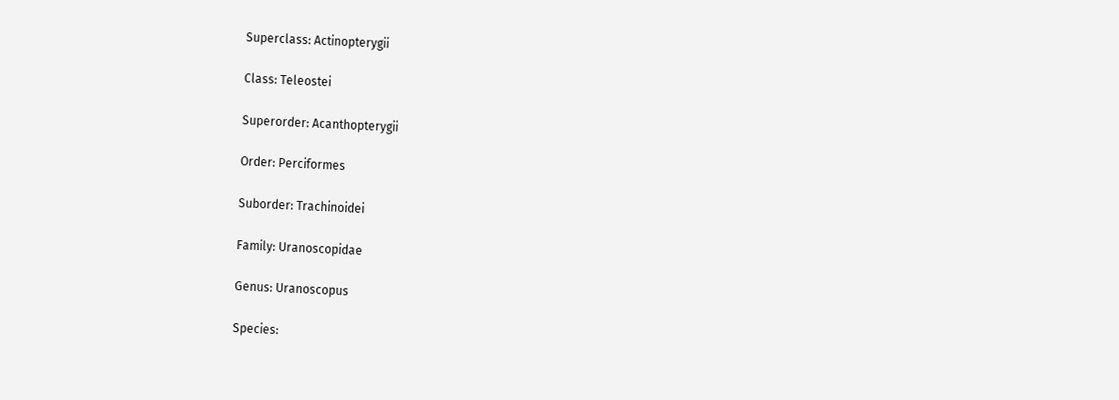Superclass: Actinopterygii

Class: Teleostei

Superorder: Acanthopterygii

Order: Perciformes

Suborder: Trachinoidei

Family: Uranoscopidae

Genus: Uranoscopus

Species: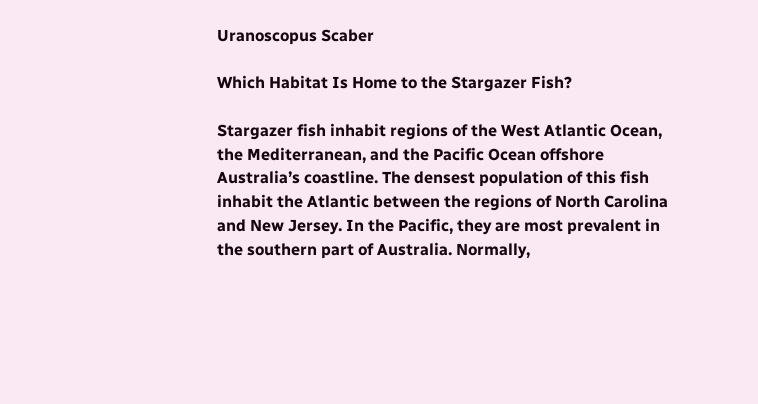Uranoscopus Scaber

Which Habitat Is Home to the Stargazer Fish?

Stargazer fish inhabit regions of the West Atlantic Ocean, the Mediterranean, and the Pacific Ocean offshore Australia’s coastline. The densest population of this fish inhabit the Atlantic between the regions of North Carolina and New Jersey. In the Pacific, they are most prevalent in the southern part of Australia. Normally,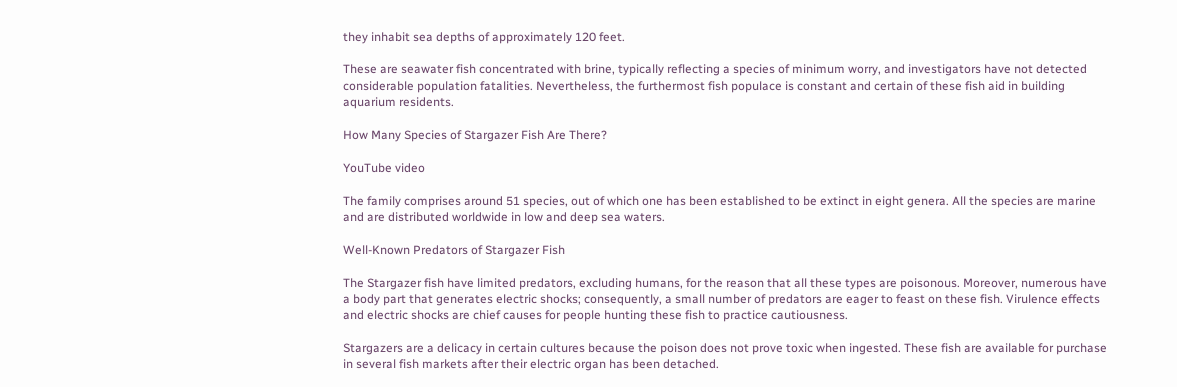they inhabit sea depths of approximately 120 feet.

These are seawater fish concentrated with brine, typically reflecting a species of minimum worry, and investigators have not detected considerable population fatalities. Nevertheless, the furthermost fish populace is constant and certain of these fish aid in building aquarium residents.

How Many Species of Stargazer Fish Are There?

YouTube video

The family comprises around 51 species, out of which one has been established to be extinct in eight genera. All the species are marine and are distributed worldwide in low and deep sea waters.

Well-Known Predators of Stargazer Fish

The Stargazer fish have limited predators, excluding humans, for the reason that all these types are poisonous. Moreover, numerous have a body part that generates electric shocks; consequently, a small number of predators are eager to feast on these fish. Virulence effects and electric shocks are chief causes for people hunting these fish to practice cautiousness.

Stargazers are a delicacy in certain cultures because the poison does not prove toxic when ingested. These fish are available for purchase in several fish markets after their electric organ has been detached.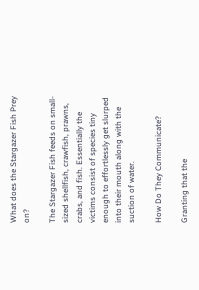What does the Stargazer Fish Prey on?

The Stargazer Fish feeds on small-sized shellfish, crawfish, prawns, crabs, and fish. Essentially the victims consist of species tiny enough to effortlessly get slurped into their mouth along with the suction of water.

How Do They Communicate?

Granting that the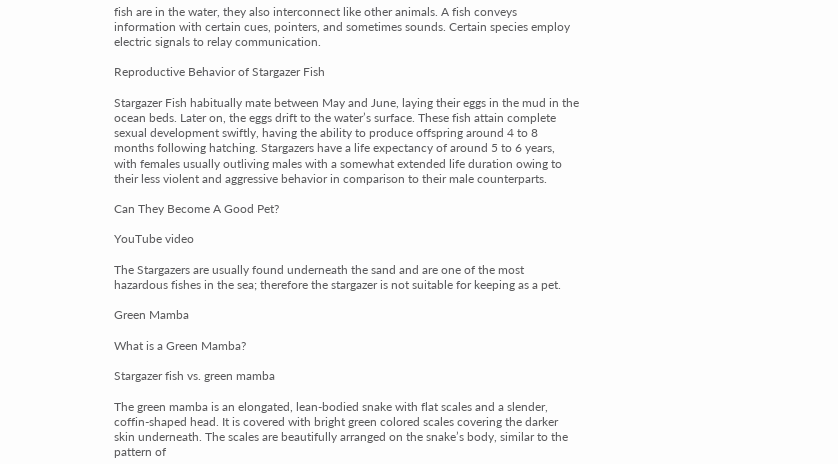fish are in the water, they also interconnect like other animals. A fish conveys information with certain cues, pointers, and sometimes sounds. Certain species employ electric signals to relay communication.

Reproductive Behavior of Stargazer Fish

Stargazer Fish habitually mate between May and June, laying their eggs in the mud in the ocean beds. Later on, the eggs drift to the water’s surface. These fish attain complete sexual development swiftly, having the ability to produce offspring around 4 to 8 months following hatching. Stargazers have a life expectancy of around 5 to 6 years, with females usually outliving males with a somewhat extended life duration owing to their less violent and aggressive behavior in comparison to their male counterparts.

Can They Become A Good Pet?

YouTube video

The Stargazers are usually found underneath the sand and are one of the most hazardous fishes in the sea; therefore the stargazer is not suitable for keeping as a pet.

Green Mamba

What is a Green Mamba?

Stargazer fish vs. green mamba

The green mamba is an elongated, lean-bodied snake with flat scales and a slender, coffin-shaped head. It is covered with bright green colored scales covering the darker skin underneath. The scales are beautifully arranged on the snake’s body, similar to the pattern of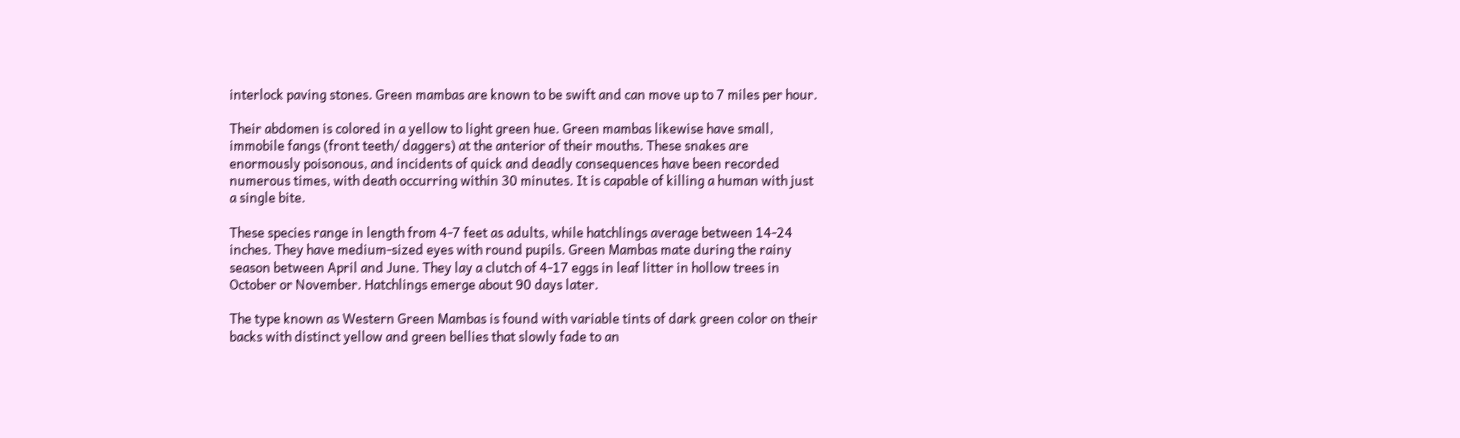interlock paving stones. Green mambas are known to be swift and can move up to 7 miles per hour.

Their abdomen is colored in a yellow to light green hue. Green mambas likewise have small, immobile fangs (front teeth/ daggers) at the anterior of their mouths. These snakes are enormously poisonous, and incidents of quick and deadly consequences have been recorded numerous times, with death occurring within 30 minutes. It is capable of killing a human with just a single bite.

These species range in length from 4-7 feet as adults, while hatchlings average between 14-24 inches. They have medium-sized eyes with round pupils. Green Mambas mate during the rainy season between April and June. They lay a clutch of 4-17 eggs in leaf litter in hollow trees in October or November. Hatchlings emerge about 90 days later.

The type known as Western Green Mambas is found with variable tints of dark green color on their backs with distinct yellow and green bellies that slowly fade to an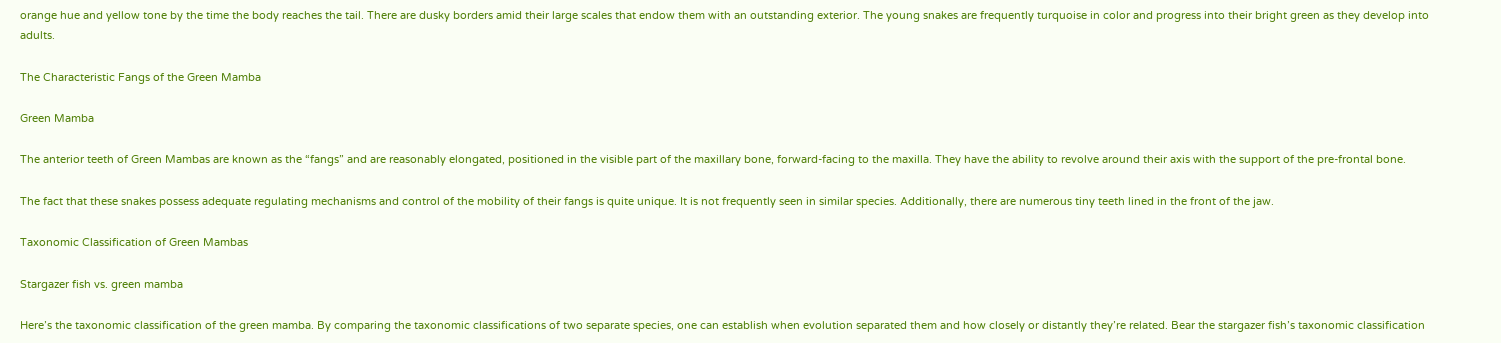orange hue and yellow tone by the time the body reaches the tail. There are dusky borders amid their large scales that endow them with an outstanding exterior. The young snakes are frequently turquoise in color and progress into their bright green as they develop into adults.

The Characteristic Fangs of the Green Mamba

Green Mamba

The anterior teeth of Green Mambas are known as the “fangs” and are reasonably elongated, positioned in the visible part of the maxillary bone, forward-facing to the maxilla. They have the ability to revolve around their axis with the support of the pre-frontal bone.

The fact that these snakes possess adequate regulating mechanisms and control of the mobility of their fangs is quite unique. It is not frequently seen in similar species. Additionally, there are numerous tiny teeth lined in the front of the jaw.

Taxonomic Classification of Green Mambas

Stargazer fish vs. green mamba

Here’s the taxonomic classification of the green mamba. By comparing the taxonomic classifications of two separate species, one can establish when evolution separated them and how closely or distantly they’re related. Bear the stargazer fish’s taxonomic classification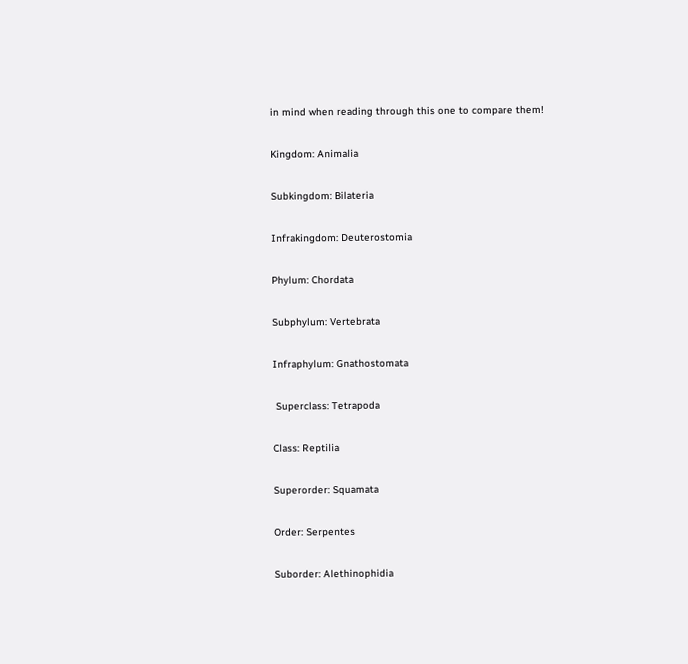in mind when reading through this one to compare them!

Kingdom: Animalia

Subkingdom: Bilateria

Infrakingdom: Deuterostomia

Phylum: Chordata

Subphylum: Vertebrata

Infraphylum: Gnathostomata

 Superclass: Tetrapoda

Class: Reptilia

Superorder: Squamata

Order: Serpentes

Suborder: Alethinophidia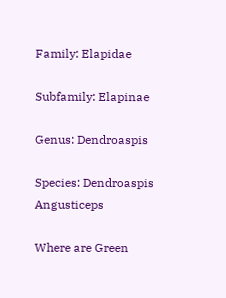Family: Elapidae

Subfamily: Elapinae

Genus: Dendroaspis

Species: Dendroaspis Angusticeps

Where are Green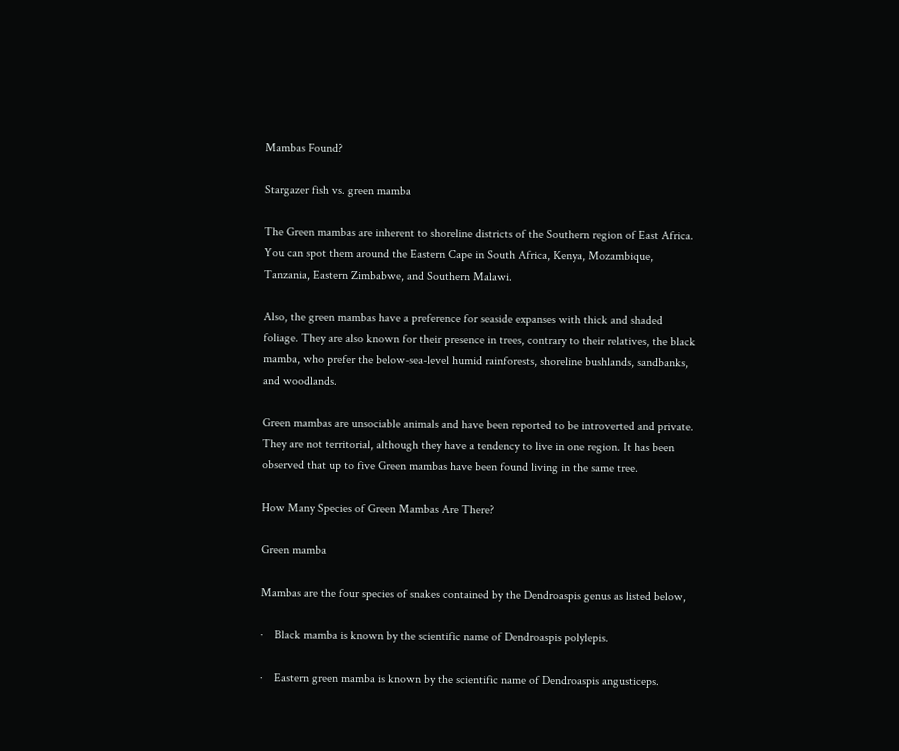Mambas Found?

Stargazer fish vs. green mamba

The Green mambas are inherent to shoreline districts of the Southern region of East Africa. You can spot them around the Eastern Cape in South Africa, Kenya, Mozambique, Tanzania, Eastern Zimbabwe, and Southern Malawi.

Also, the green mambas have a preference for seaside expanses with thick and shaded foliage. They are also known for their presence in trees, contrary to their relatives, the black mamba, who prefer the below-sea-level humid rainforests, shoreline bushlands, sandbanks, and woodlands.

Green mambas are unsociable animals and have been reported to be introverted and private. They are not territorial, although they have a tendency to live in one region. It has been observed that up to five Green mambas have been found living in the same tree.

How Many Species of Green Mambas Are There?

Green mamba

Mambas are the four species of snakes contained by the Dendroaspis genus as listed below,

·    Black mamba is known by the scientific name of Dendroaspis polylepis.

·    Eastern green mamba is known by the scientific name of Dendroaspis angusticeps.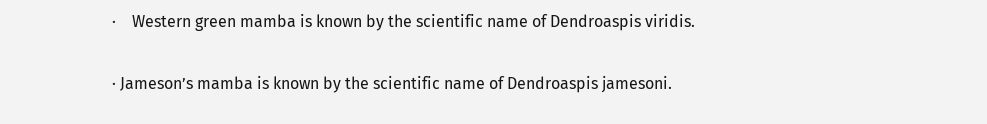·    Western green mamba is known by the scientific name of Dendroaspis viridis.

· Jameson’s mamba is known by the scientific name of Dendroaspis jamesoni.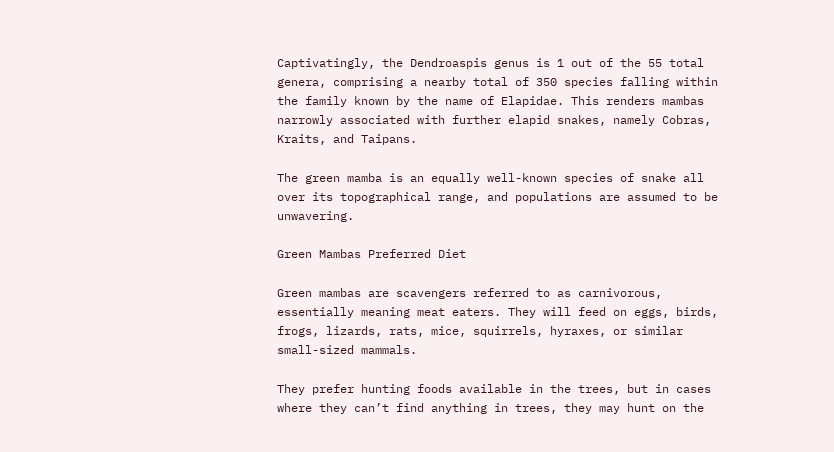Captivatingly, the Dendroaspis genus is 1 out of the 55 total genera, comprising a nearby total of 350 species falling within the family known by the name of Elapidae. This renders mambas narrowly associated with further elapid snakes, namely Cobras, Kraits, and Taipans.

The green mamba is an equally well-known species of snake all over its topographical range, and populations are assumed to be unwavering.

Green Mambas Preferred Diet

Green mambas are scavengers referred to as carnivorous, essentially meaning meat eaters. They will feed on eggs, birds, frogs, lizards, rats, mice, squirrels, hyraxes, or similar small-sized mammals.

They prefer hunting foods available in the trees, but in cases where they can’t find anything in trees, they may hunt on the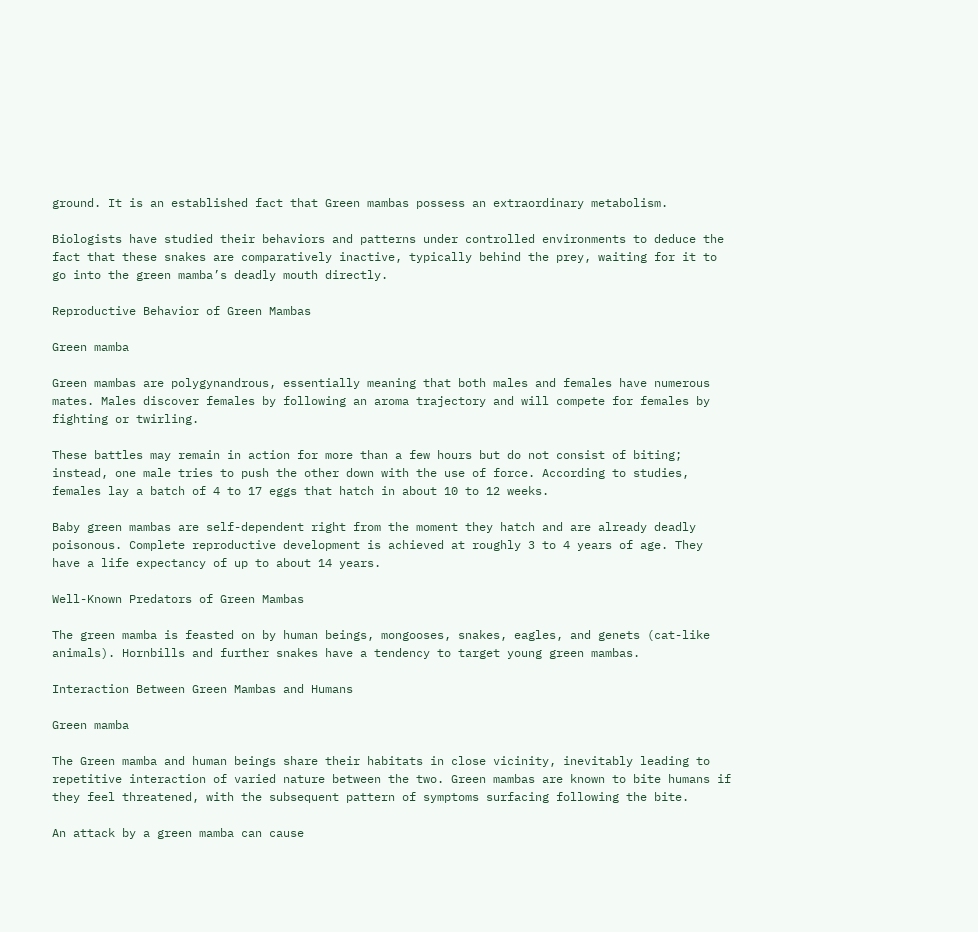ground. It is an established fact that Green mambas possess an extraordinary metabolism.

Biologists have studied their behaviors and patterns under controlled environments to deduce the fact that these snakes are comparatively inactive, typically behind the prey, waiting for it to go into the green mamba’s deadly mouth directly.

Reproductive Behavior of Green Mambas

Green mamba

Green mambas are polygynandrous, essentially meaning that both males and females have numerous mates. Males discover females by following an aroma trajectory and will compete for females by fighting or twirling.

These battles may remain in action for more than a few hours but do not consist of biting; instead, one male tries to push the other down with the use of force. According to studies, females lay a batch of 4 to 17 eggs that hatch in about 10 to 12 weeks.

Baby green mambas are self-dependent right from the moment they hatch and are already deadly poisonous. Complete reproductive development is achieved at roughly 3 to 4 years of age. They have a life expectancy of up to about 14 years.

Well-Known Predators of Green Mambas

The green mamba is feasted on by human beings, mongooses, snakes, eagles, and genets (cat-like animals). Hornbills and further snakes have a tendency to target young green mambas.

Interaction Between Green Mambas and Humans

Green mamba

The Green mamba and human beings share their habitats in close vicinity, inevitably leading to repetitive interaction of varied nature between the two. Green mambas are known to bite humans if they feel threatened, with the subsequent pattern of symptoms surfacing following the bite.

An attack by a green mamba can cause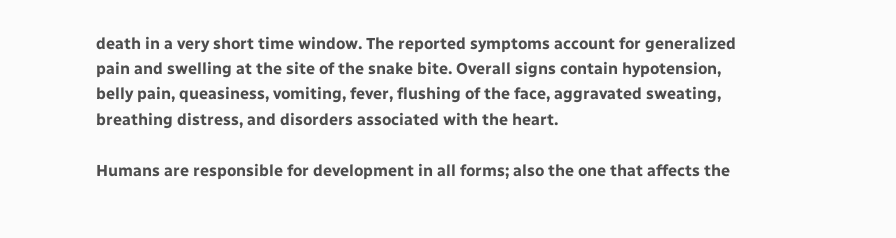death in a very short time window. The reported symptoms account for generalized pain and swelling at the site of the snake bite. Overall signs contain hypotension, belly pain, queasiness, vomiting, fever, flushing of the face, aggravated sweating, breathing distress, and disorders associated with the heart.

Humans are responsible for development in all forms; also the one that affects the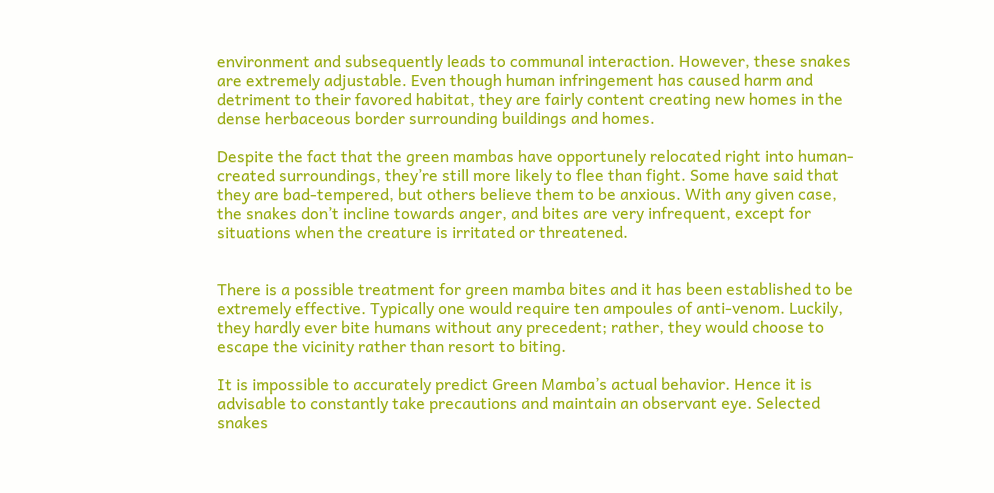environment and subsequently leads to communal interaction. However, these snakes are extremely adjustable. Even though human infringement has caused harm and detriment to their favored habitat, they are fairly content creating new homes in the dense herbaceous border surrounding buildings and homes.

Despite the fact that the green mambas have opportunely relocated right into human-created surroundings, they’re still more likely to flee than fight. Some have said that they are bad-tempered, but others believe them to be anxious. With any given case, the snakes don’t incline towards anger, and bites are very infrequent, except for situations when the creature is irritated or threatened.


There is a possible treatment for green mamba bites and it has been established to be extremely effective. Typically one would require ten ampoules of anti-venom. Luckily, they hardly ever bite humans without any precedent; rather, they would choose to escape the vicinity rather than resort to biting.

It is impossible to accurately predict Green Mamba’s actual behavior. Hence it is advisable to constantly take precautions and maintain an observant eye. Selected snakes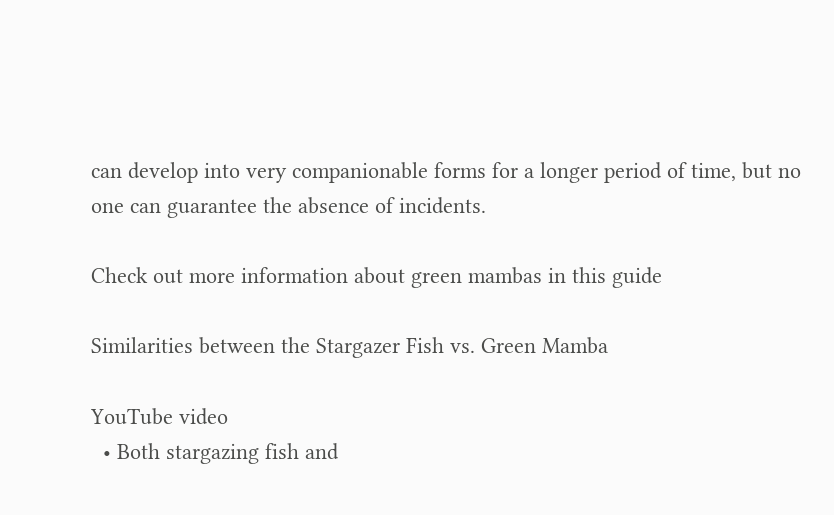can develop into very companionable forms for a longer period of time, but no one can guarantee the absence of incidents.

Check out more information about green mambas in this guide

Similarities between the Stargazer Fish vs. Green Mamba

YouTube video
  • Both stargazing fish and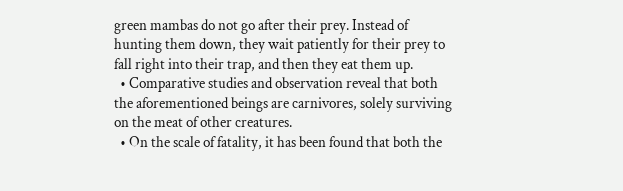green mambas do not go after their prey. Instead of hunting them down, they wait patiently for their prey to fall right into their trap, and then they eat them up.
  • Comparative studies and observation reveal that both the aforementioned beings are carnivores, solely surviving on the meat of other creatures.
  • On the scale of fatality, it has been found that both the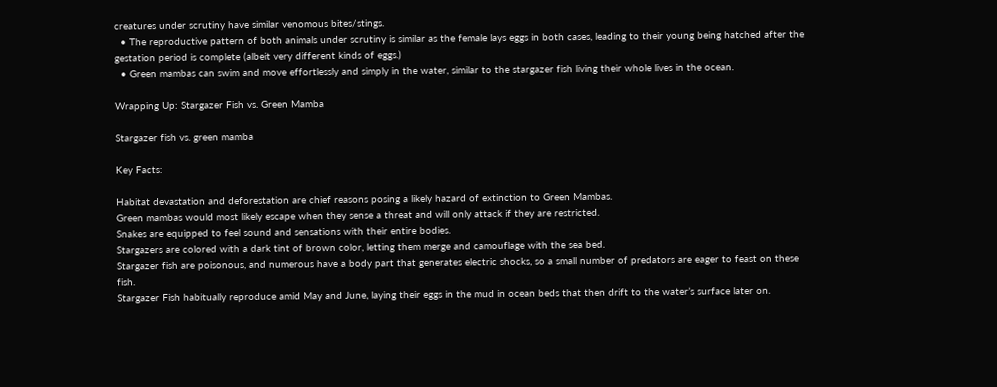creatures under scrutiny have similar venomous bites/stings.
  • The reproductive pattern of both animals under scrutiny is similar as the female lays eggs in both cases, leading to their young being hatched after the gestation period is complete (albeit very different kinds of eggs.)
  • Green mambas can swim and move effortlessly and simply in the water, similar to the stargazer fish living their whole lives in the ocean.

Wrapping Up: Stargazer Fish vs. Green Mamba

Stargazer fish vs. green mamba

Key Facts:

Habitat devastation and deforestation are chief reasons posing a likely hazard of extinction to Green Mambas.
Green mambas would most likely escape when they sense a threat and will only attack if they are restricted.
Snakes are equipped to feel sound and sensations with their entire bodies.
Stargazers are colored with a dark tint of brown color, letting them merge and camouflage with the sea bed.
Stargazer fish are poisonous, and numerous have a body part that generates electric shocks, so a small number of predators are eager to feast on these fish.
Stargazer Fish habitually reproduce amid May and June, laying their eggs in the mud in ocean beds that then drift to the water’s surface later on.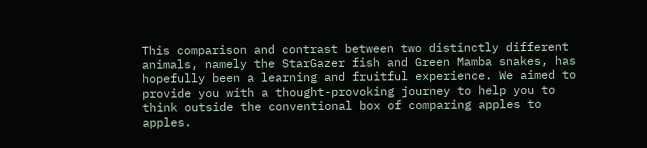This comparison and contrast between two distinctly different animals, namely the StarGazer fish and Green Mamba snakes, has hopefully been a learning and fruitful experience. We aimed to provide you with a thought-provoking journey to help you to think outside the conventional box of comparing apples to apples.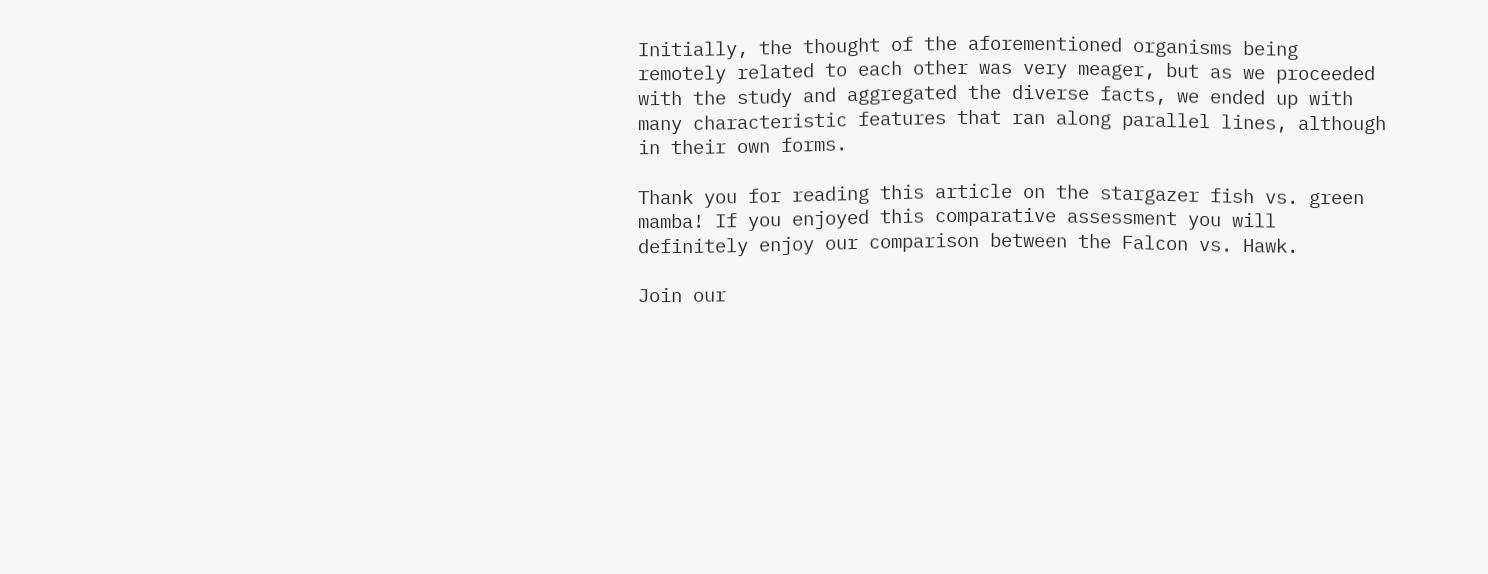Initially, the thought of the aforementioned organisms being remotely related to each other was very meager, but as we proceeded with the study and aggregated the diverse facts, we ended up with many characteristic features that ran along parallel lines, although in their own forms.

Thank you for reading this article on the stargazer fish vs. green mamba! If you enjoyed this comparative assessment you will definitely enjoy our comparison between the Falcon vs. Hawk.

Join our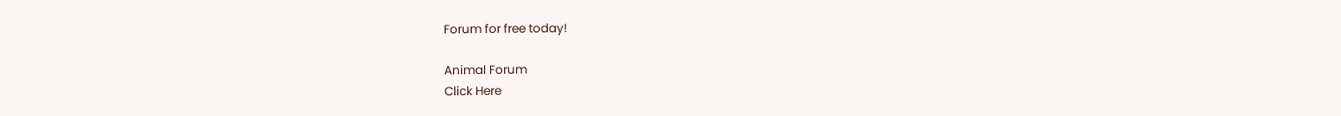Forum for free today!

Animal Forum
Click Here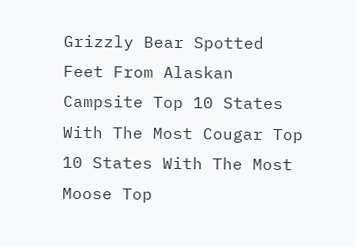Grizzly Bear Spotted Feet From Alaskan Campsite Top 10 States With The Most Cougar Top 10 States With The Most Moose Top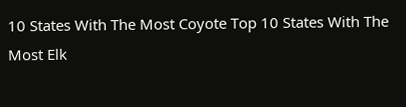10 States With The Most Coyote Top 10 States With The Most Elk